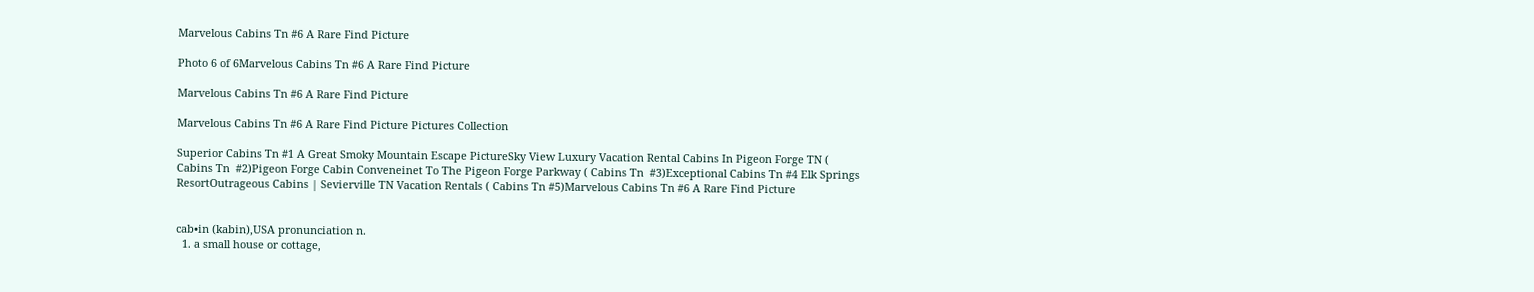Marvelous Cabins Tn #6 A Rare Find Picture

Photo 6 of 6Marvelous Cabins Tn #6 A Rare Find Picture

Marvelous Cabins Tn #6 A Rare Find Picture

Marvelous Cabins Tn #6 A Rare Find Picture Pictures Collection

Superior Cabins Tn #1 A Great Smoky Mountain Escape PictureSky View Luxury Vacation Rental Cabins In Pigeon Forge TN ( Cabins Tn  #2)Pigeon Forge Cabin Conveneinet To The Pigeon Forge Parkway ( Cabins Tn  #3)Exceptional Cabins Tn #4 Elk Springs ResortOutrageous Cabins | Sevierville TN Vacation Rentals ( Cabins Tn #5)Marvelous Cabins Tn #6 A Rare Find Picture


cab•in (kabin),USA pronunciation n.
  1. a small house or cottage,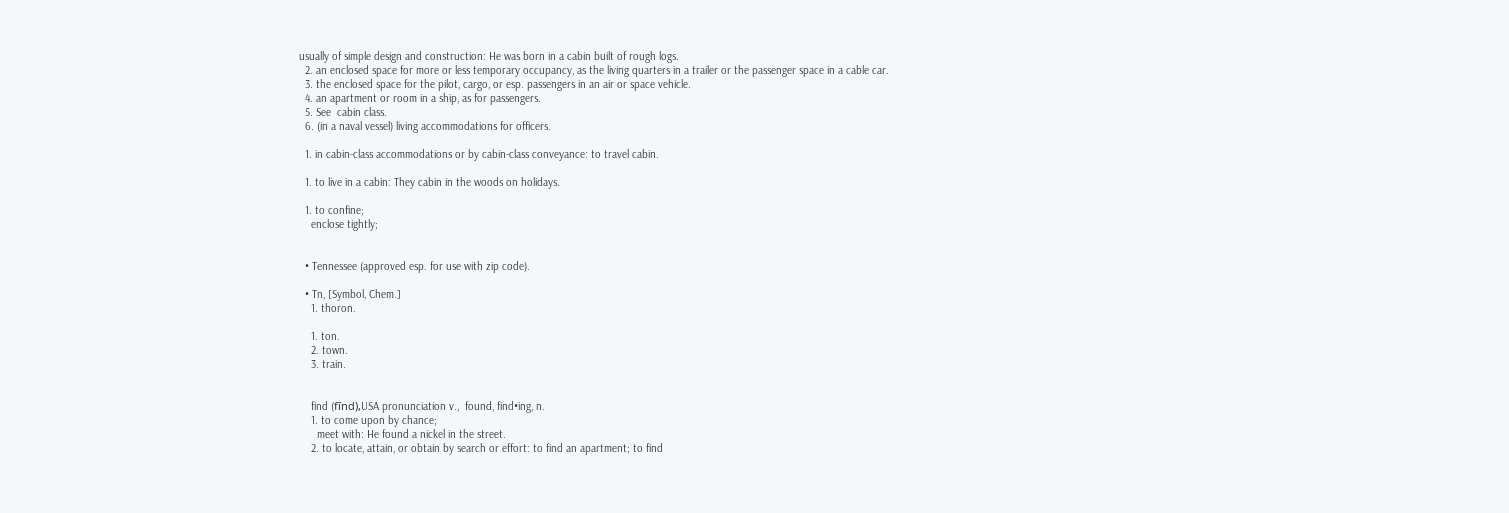usually of simple design and construction: He was born in a cabin built of rough logs.
  2. an enclosed space for more or less temporary occupancy, as the living quarters in a trailer or the passenger space in a cable car.
  3. the enclosed space for the pilot, cargo, or esp. passengers in an air or space vehicle.
  4. an apartment or room in a ship, as for passengers.
  5. See  cabin class.
  6. (in a naval vessel) living accommodations for officers.

  1. in cabin-class accommodations or by cabin-class conveyance: to travel cabin.

  1. to live in a cabin: They cabin in the woods on holidays.

  1. to confine;
    enclose tightly;


  • Tennessee (approved esp. for use with zip code).

  • Tn, [Symbol, Chem.]
    1. thoron.

    1. ton.
    2. town.
    3. train.


    find (fīnd),USA pronunciation v.,  found, find•ing, n.
    1. to come upon by chance;
      meet with: He found a nickel in the street.
    2. to locate, attain, or obtain by search or effort: to find an apartment; to find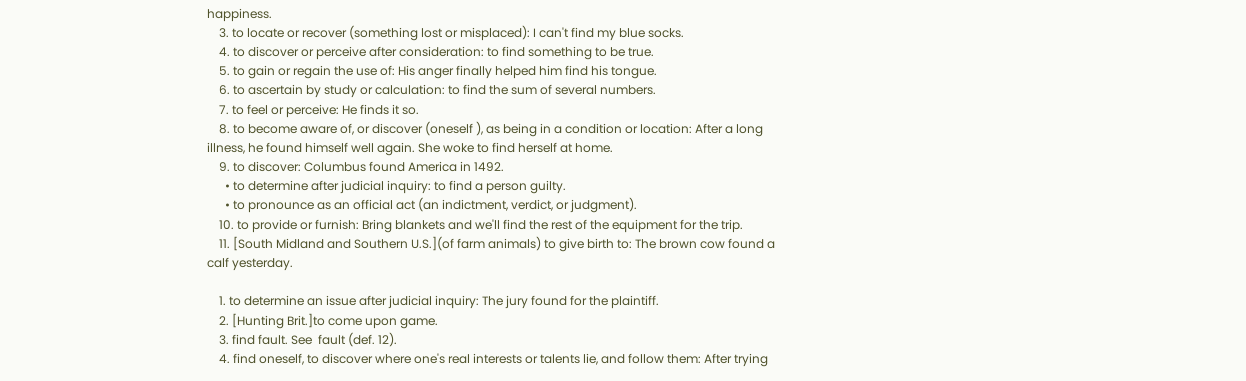happiness.
    3. to locate or recover (something lost or misplaced): I can't find my blue socks.
    4. to discover or perceive after consideration: to find something to be true.
    5. to gain or regain the use of: His anger finally helped him find his tongue.
    6. to ascertain by study or calculation: to find the sum of several numbers.
    7. to feel or perceive: He finds it so.
    8. to become aware of, or discover (oneself ), as being in a condition or location: After a long illness, he found himself well again. She woke to find herself at home.
    9. to discover: Columbus found America in 1492.
      • to determine after judicial inquiry: to find a person guilty.
      • to pronounce as an official act (an indictment, verdict, or judgment).
    10. to provide or furnish: Bring blankets and we'll find the rest of the equipment for the trip.
    11. [South Midland and Southern U.S.](of farm animals) to give birth to: The brown cow found a calf yesterday.

    1. to determine an issue after judicial inquiry: The jury found for the plaintiff.
    2. [Hunting Brit.]to come upon game.
    3. find fault. See  fault (def. 12).
    4. find oneself, to discover where one's real interests or talents lie, and follow them: After trying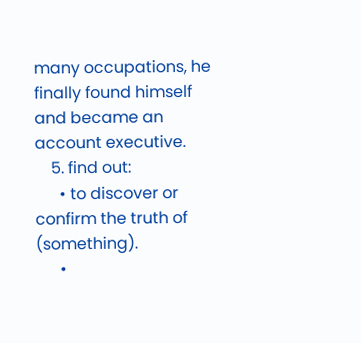many occupations, he finally found himself and became an account executive.
    5. find out:
      • to discover or confirm the truth of (something).
      •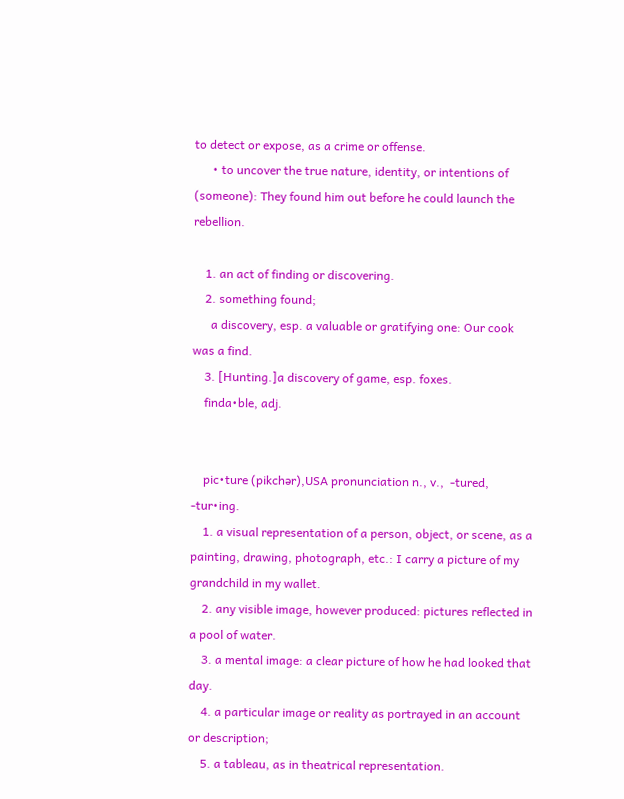to detect or expose, as a crime or offense.
      • to uncover the true nature, identity, or intentions of (someone): They found him out before he could launch the rebellion.

    1. an act of finding or discovering.
    2. something found;
      a discovery, esp. a valuable or gratifying one: Our cook was a find.
    3. [Hunting.]a discovery of game, esp. foxes.
    finda•ble, adj.


    pic•ture (pikchər),USA pronunciation n., v.,  -tured, -tur•ing.
    1. a visual representation of a person, object, or scene, as a painting, drawing, photograph, etc.: I carry a picture of my grandchild in my wallet.
    2. any visible image, however produced: pictures reflected in a pool of water.
    3. a mental image: a clear picture of how he had looked that day.
    4. a particular image or reality as portrayed in an account or description;
    5. a tableau, as in theatrical representation.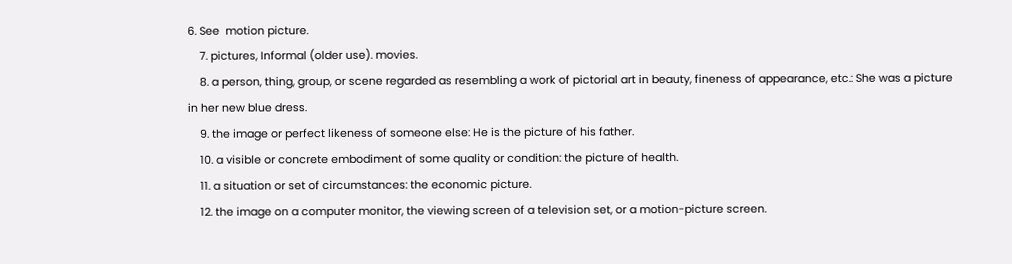6. See  motion picture.
    7. pictures, Informal (older use). movies.
    8. a person, thing, group, or scene regarded as resembling a work of pictorial art in beauty, fineness of appearance, etc.: She was a picture in her new blue dress.
    9. the image or perfect likeness of someone else: He is the picture of his father.
    10. a visible or concrete embodiment of some quality or condition: the picture of health.
    11. a situation or set of circumstances: the economic picture.
    12. the image on a computer monitor, the viewing screen of a television set, or a motion-picture screen.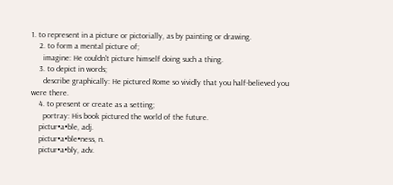1. to represent in a picture or pictorially, as by painting or drawing.
    2. to form a mental picture of;
      imagine: He couldn't picture himself doing such a thing.
    3. to depict in words;
      describe graphically: He pictured Rome so vividly that you half-believed you were there.
    4. to present or create as a setting;
      portray: His book pictured the world of the future.
    pictur•a•ble, adj.
    pictur•a•ble•ness, n.
    pictur•a•bly, adv.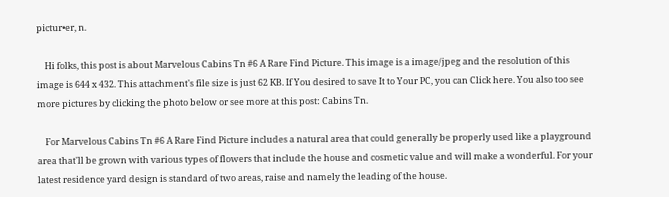pictur•er, n.

    Hi folks, this post is about Marvelous Cabins Tn #6 A Rare Find Picture. This image is a image/jpeg and the resolution of this image is 644 x 432. This attachment's file size is just 62 KB. If You desired to save It to Your PC, you can Click here. You also too see more pictures by clicking the photo below or see more at this post: Cabins Tn.

    For Marvelous Cabins Tn #6 A Rare Find Picture includes a natural area that could generally be properly used like a playground area that'll be grown with various types of flowers that include the house and cosmetic value and will make a wonderful. For your latest residence yard design is standard of two areas, raise and namely the leading of the house.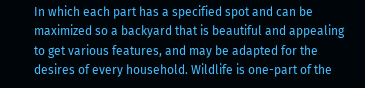In which each part has a specified spot and can be maximized so a backyard that is beautiful and appealing to get various features, and may be adapted for the desires of every household. Wildlife is one-part of the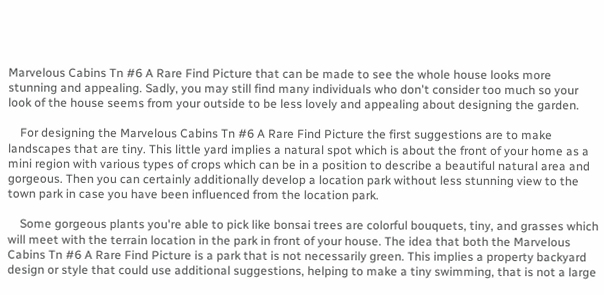Marvelous Cabins Tn #6 A Rare Find Picture that can be made to see the whole house looks more stunning and appealing. Sadly, you may still find many individuals who don't consider too much so your look of the house seems from your outside to be less lovely and appealing about designing the garden.

    For designing the Marvelous Cabins Tn #6 A Rare Find Picture the first suggestions are to make landscapes that are tiny. This little yard implies a natural spot which is about the front of your home as a mini region with various types of crops which can be in a position to describe a beautiful natural area and gorgeous. Then you can certainly additionally develop a location park without less stunning view to the town park in case you have been influenced from the location park.

    Some gorgeous plants you're able to pick like bonsai trees are colorful bouquets, tiny, and grasses which will meet with the terrain location in the park in front of your house. The idea that both the Marvelous Cabins Tn #6 A Rare Find Picture is a park that is not necessarily green. This implies a property backyard design or style that could use additional suggestions, helping to make a tiny swimming, that is not a large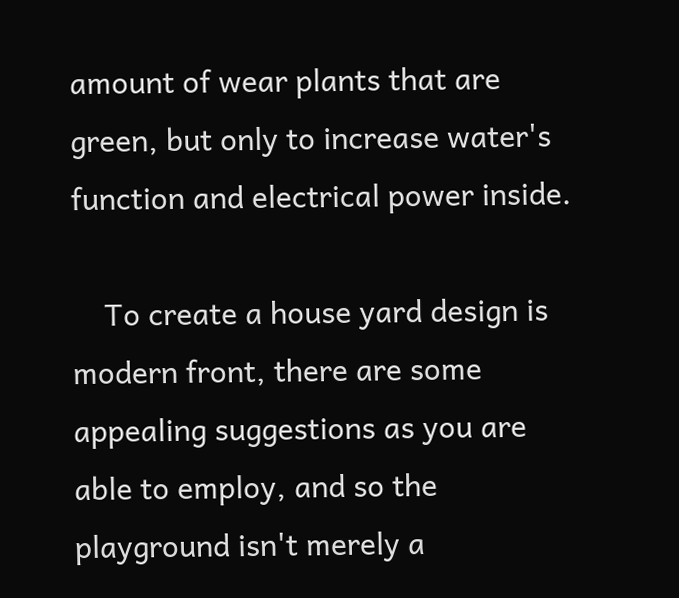amount of wear plants that are green, but only to increase water's function and electrical power inside.

    To create a house yard design is modern front, there are some appealing suggestions as you are able to employ, and so the playground isn't merely a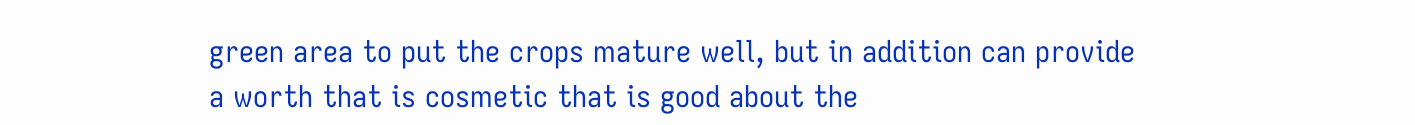green area to put the crops mature well, but in addition can provide a worth that is cosmetic that is good about the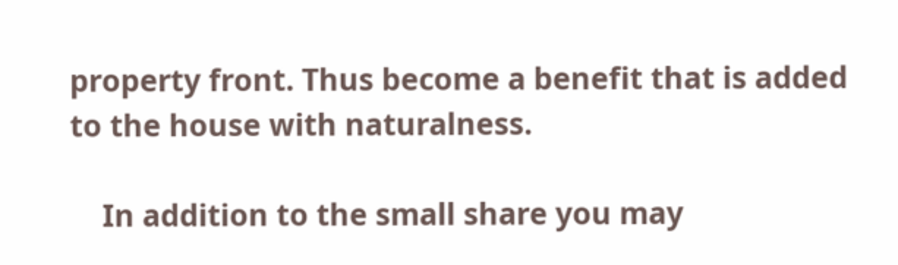property front. Thus become a benefit that is added to the house with naturalness.

    In addition to the small share you may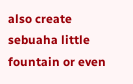also create sebuaha little fountain or even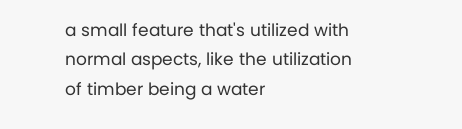a small feature that's utilized with normal aspects, like the utilization of timber being a water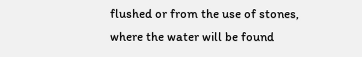flushed or from the use of stones, where the water will be found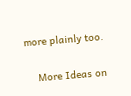more plainly too.

    More Ideas on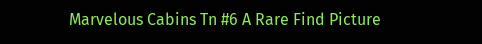Marvelous Cabins Tn #6 A Rare Find Picture